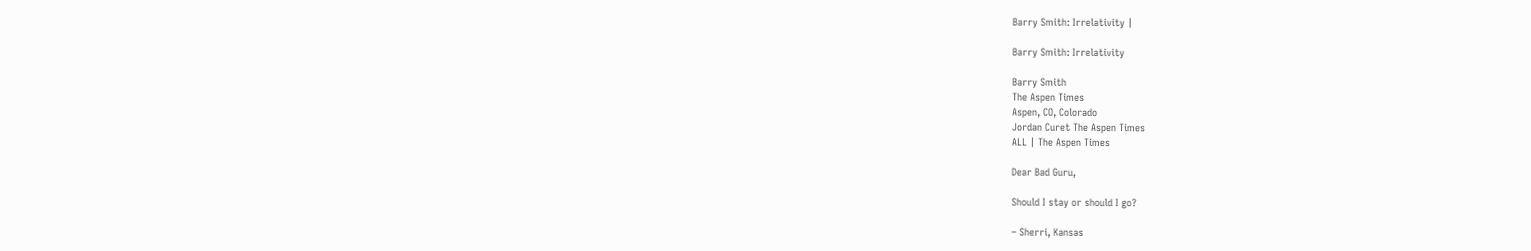Barry Smith: Irrelativity |

Barry Smith: Irrelativity

Barry Smith
The Aspen Times
Aspen, CO, Colorado
Jordan Curet The Aspen Times
ALL | The Aspen Times

Dear Bad Guru,

Should I stay or should I go?

– Sherri, Kansas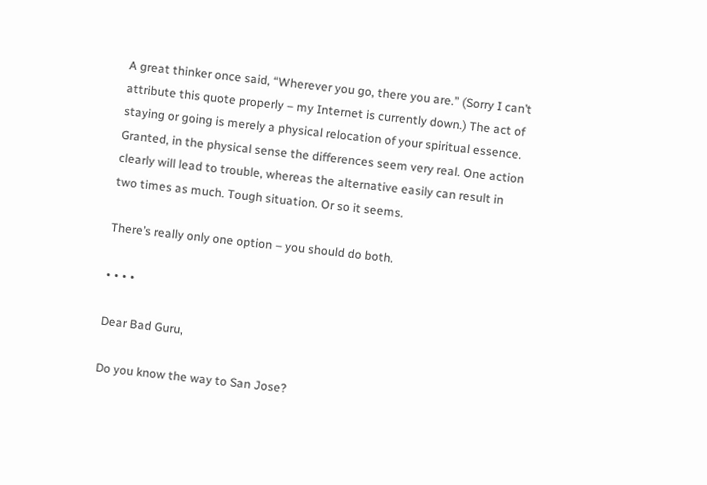A great thinker once said, “Wherever you go, there you are.” (Sorry I can’t attribute this quote properly – my Internet is currently down.) The act of staying or going is merely a physical relocation of your spiritual essence. Granted, in the physical sense the differences seem very real. One action clearly will lead to trouble, whereas the alternative easily can result in two times as much. Tough situation. Or so it seems.

There’s really only one option – you should do both.

• • • •

Dear Bad Guru,

Do you know the way to San Jose?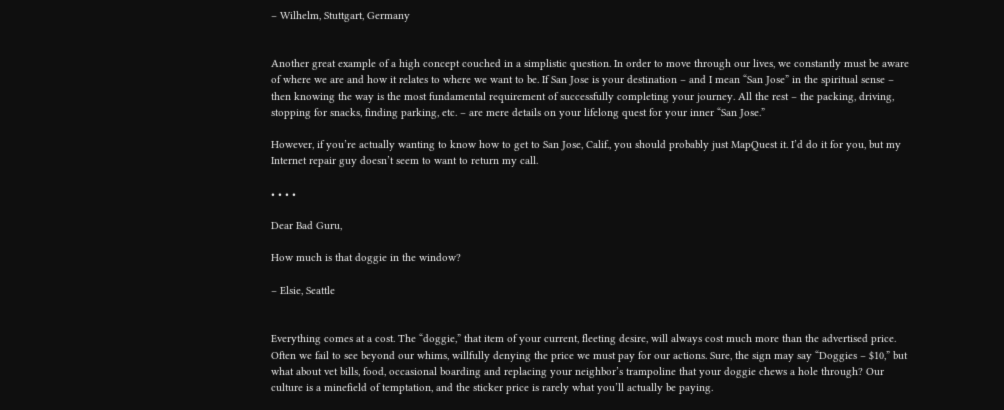– Wilhelm, Stuttgart, Germany


Another great example of a high concept couched in a simplistic question. In order to move through our lives, we constantly must be aware of where we are and how it relates to where we want to be. If San Jose is your destination – and I mean “San Jose” in the spiritual sense – then knowing the way is the most fundamental requirement of successfully completing your journey. All the rest – the packing, driving, stopping for snacks, finding parking, etc. – are mere details on your lifelong quest for your inner “San Jose.”

However, if you’re actually wanting to know how to get to San Jose, Calif., you should probably just MapQuest it. I’d do it for you, but my Internet repair guy doesn’t seem to want to return my call.

• • • •

Dear Bad Guru,

How much is that doggie in the window?

– Elsie, Seattle


Everything comes at a cost. The “doggie,” that item of your current, fleeting desire, will always cost much more than the advertised price. Often we fail to see beyond our whims, willfully denying the price we must pay for our actions. Sure, the sign may say “Doggies – $10,” but what about vet bills, food, occasional boarding and replacing your neighbor’s trampoline that your doggie chews a hole through? Our culture is a minefield of temptation, and the sticker price is rarely what you’ll actually be paying.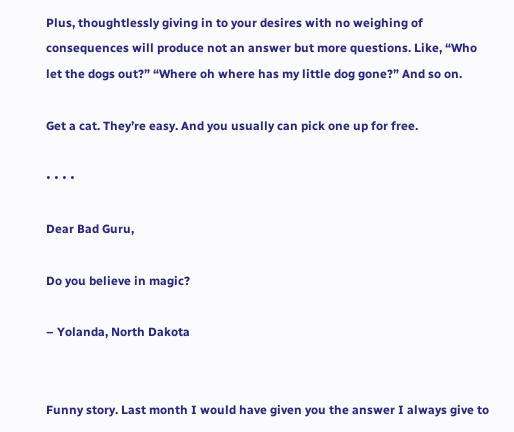Plus, thoughtlessly giving in to your desires with no weighing of consequences will produce not an answer but more questions. Like, “Who let the dogs out?” “Where oh where has my little dog gone?” And so on.

Get a cat. They’re easy. And you usually can pick one up for free.

• • • •

Dear Bad Guru,

Do you believe in magic?

– Yolanda, North Dakota


Funny story. Last month I would have given you the answer I always give to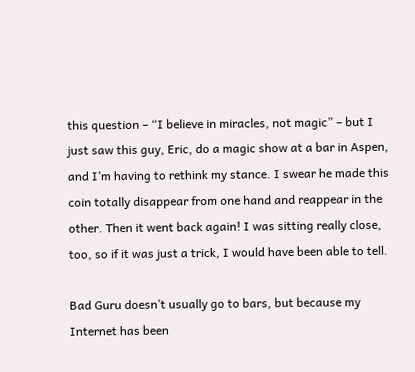this question – “I believe in miracles, not magic” – but I just saw this guy, Eric, do a magic show at a bar in Aspen, and I’m having to rethink my stance. I swear he made this coin totally disappear from one hand and reappear in the other. Then it went back again! I was sitting really close, too, so if it was just a trick, I would have been able to tell.

Bad Guru doesn’t usually go to bars, but because my Internet has been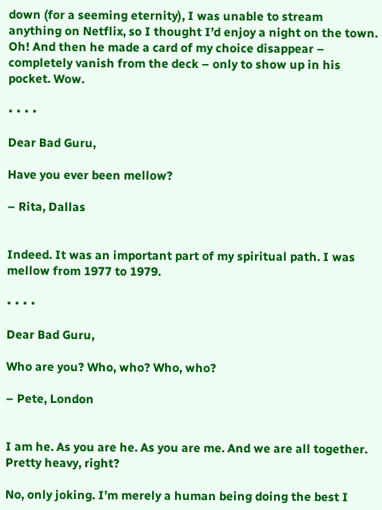down (for a seeming eternity), I was unable to stream anything on Netflix, so I thought I’d enjoy a night on the town. Oh! And then he made a card of my choice disappear – completely vanish from the deck – only to show up in his pocket. Wow.

• • • •

Dear Bad Guru,

Have you ever been mellow?

– Rita, Dallas


Indeed. It was an important part of my spiritual path. I was mellow from 1977 to 1979.

• • • •

Dear Bad Guru,

Who are you? Who, who? Who, who?

– Pete, London


I am he. As you are he. As you are me. And we are all together. Pretty heavy, right?

No, only joking. I’m merely a human being doing the best I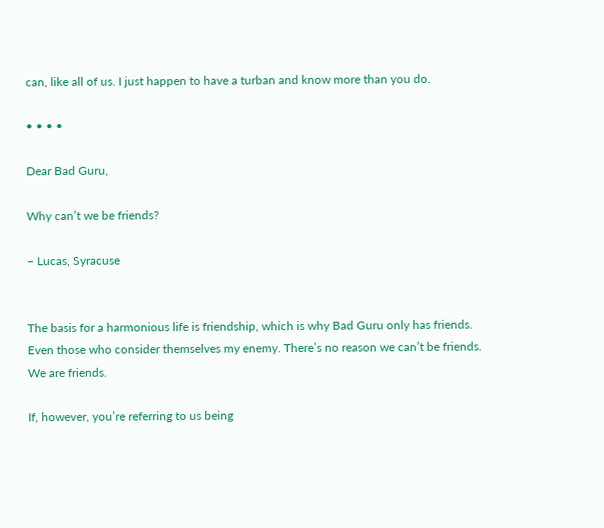can, like all of us. I just happen to have a turban and know more than you do.

• • • •

Dear Bad Guru,

Why can’t we be friends?

– Lucas, Syracuse


The basis for a harmonious life is friendship, which is why Bad Guru only has friends. Even those who consider themselves my enemy. There’s no reason we can’t be friends. We are friends.

If, however, you’re referring to us being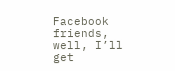Facebook friends, well, I’ll get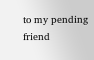to my pending friend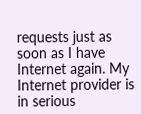requests just as soon as I have Internet again. My Internet provider is in serious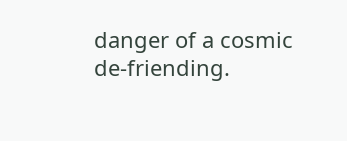danger of a cosmic de-friending.